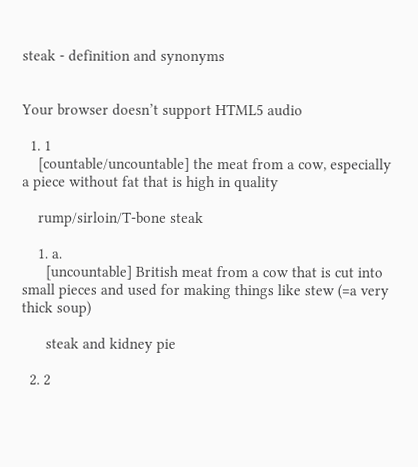steak - definition and synonyms


Your browser doesn’t support HTML5 audio

  1. 1
    [countable/uncountable] the meat from a cow, especially a piece without fat that is high in quality

    rump/sirloin/T-bone steak

    1. a.
      [uncountable] British meat from a cow that is cut into small pieces and used for making things like stew (=a very thick soup)

      steak and kidney pie

  2. 2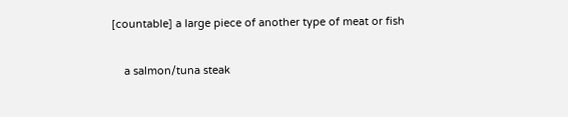[countable] a large piece of another type of meat or fish

    a salmon/tuna steak